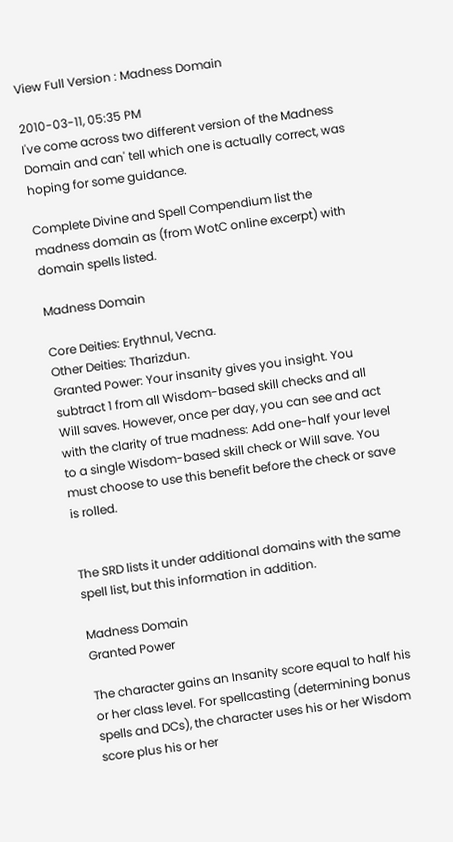View Full Version : Madness Domain

2010-03-11, 05:35 PM
I've come across two different version of the Madness Domain and can' tell which one is actually correct, was hoping for some guidance.

Complete Divine and Spell Compendium list the madness domain as (from WotC online excerpt) with domain spells listed.

Madness Domain

Core Deities: Erythnul, Vecna.
Other Deities: Tharizdun.
Granted Power: Your insanity gives you insight. You subtract 1 from all Wisdom-based skill checks and all Will saves. However, once per day, you can see and act with the clarity of true madness: Add one-half your level to a single Wisdom-based skill check or Will save. You must choose to use this benefit before the check or save is rolled.


The SRD lists it under additional domains with the same spell list, but this information in addition.

Madness Domain
Granted Power

The character gains an Insanity score equal to half his or her class level. For spellcasting (determining bonus spells and DCs), the character uses his or her Wisdom score plus his or her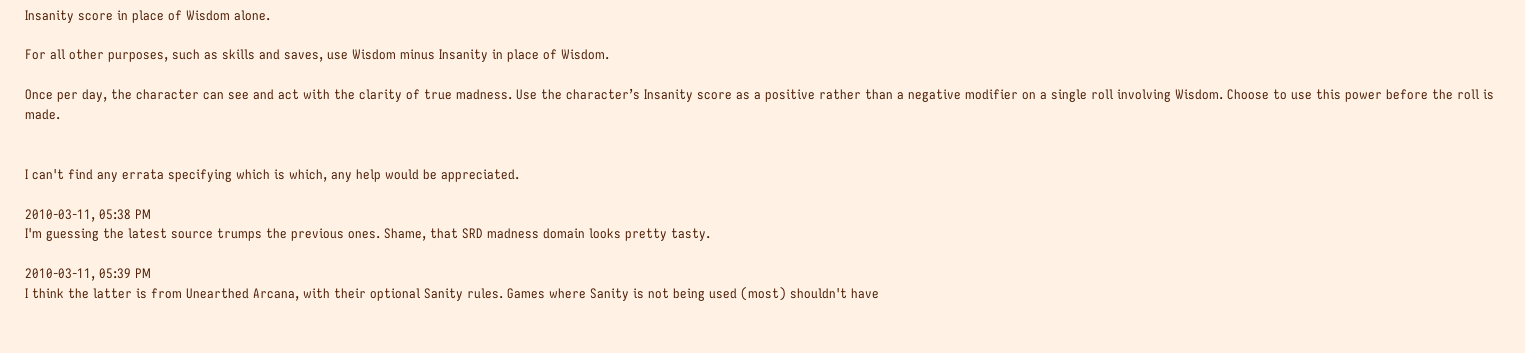Insanity score in place of Wisdom alone.

For all other purposes, such as skills and saves, use Wisdom minus Insanity in place of Wisdom.

Once per day, the character can see and act with the clarity of true madness. Use the character’s Insanity score as a positive rather than a negative modifier on a single roll involving Wisdom. Choose to use this power before the roll is made.


I can't find any errata specifying which is which, any help would be appreciated.

2010-03-11, 05:38 PM
I'm guessing the latest source trumps the previous ones. Shame, that SRD madness domain looks pretty tasty.

2010-03-11, 05:39 PM
I think the latter is from Unearthed Arcana, with their optional Sanity rules. Games where Sanity is not being used (most) shouldn't have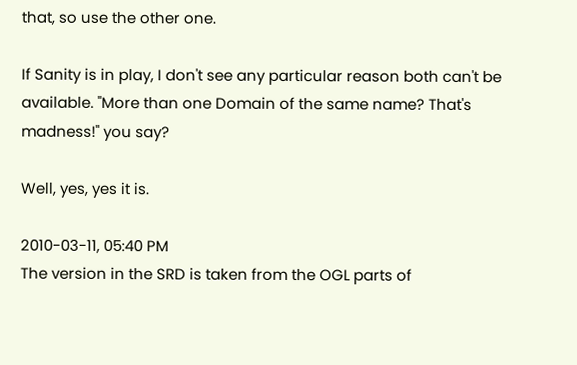that, so use the other one.

If Sanity is in play, I don't see any particular reason both can't be available. "More than one Domain of the same name? That's madness!" you say?

Well, yes, yes it is.

2010-03-11, 05:40 PM
The version in the SRD is taken from the OGL parts of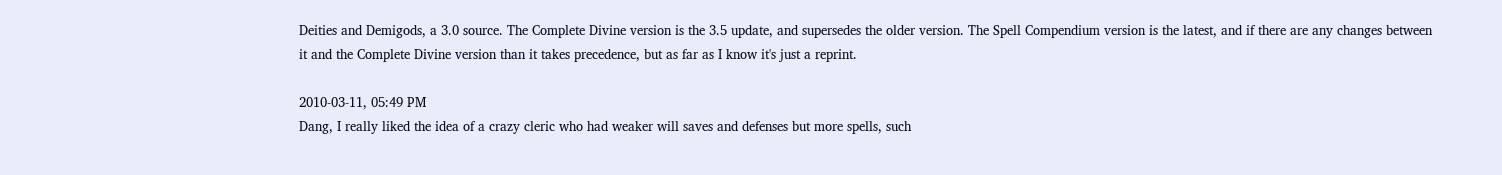Deities and Demigods, a 3.0 source. The Complete Divine version is the 3.5 update, and supersedes the older version. The Spell Compendium version is the latest, and if there are any changes between it and the Complete Divine version than it takes precedence, but as far as I know it's just a reprint.

2010-03-11, 05:49 PM
Dang, I really liked the idea of a crazy cleric who had weaker will saves and defenses but more spells, such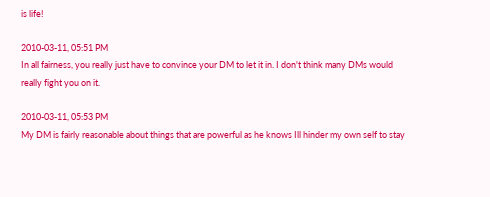is life!

2010-03-11, 05:51 PM
In all fairness, you really just have to convince your DM to let it in. I don't think many DMs would really fight you on it.

2010-03-11, 05:53 PM
My DM is fairly reasonable about things that are powerful as he knows Ill hinder my own self to stay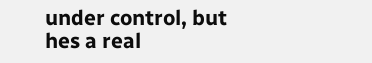under control, but hes a real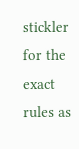stickler for the exact rules as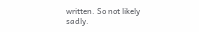written. So not likely sadly.